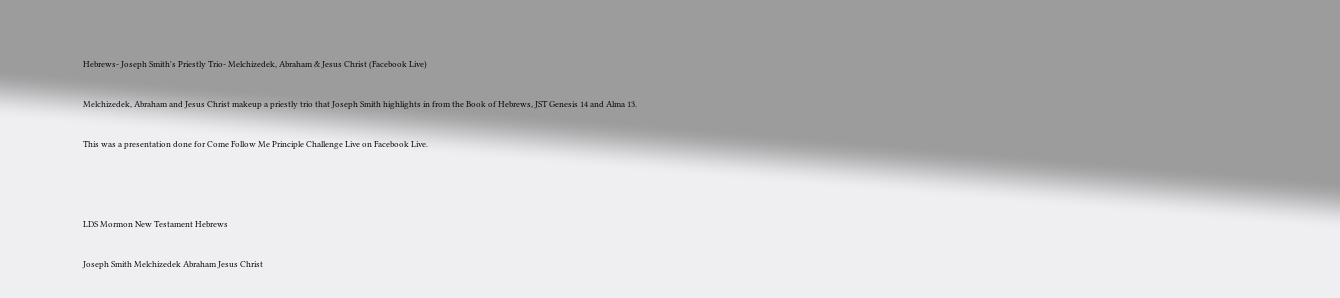Hebrews- Joseph Smith's Priestly Trio- Melchizedek, Abraham & Jesus Christ (Facebook Live)

Melchizedek, Abraham and Jesus Christ makeup a priestly trio that Joseph Smith highlights in from the Book of Hebrews, JST Genesis 14 and Alma 13.

This was a presentation done for Come Follow Me Principle Challenge Live on Facebook Live.



LDS Mormon New Testament Hebrews

Joseph Smith Melchizedek Abraham Jesus Christ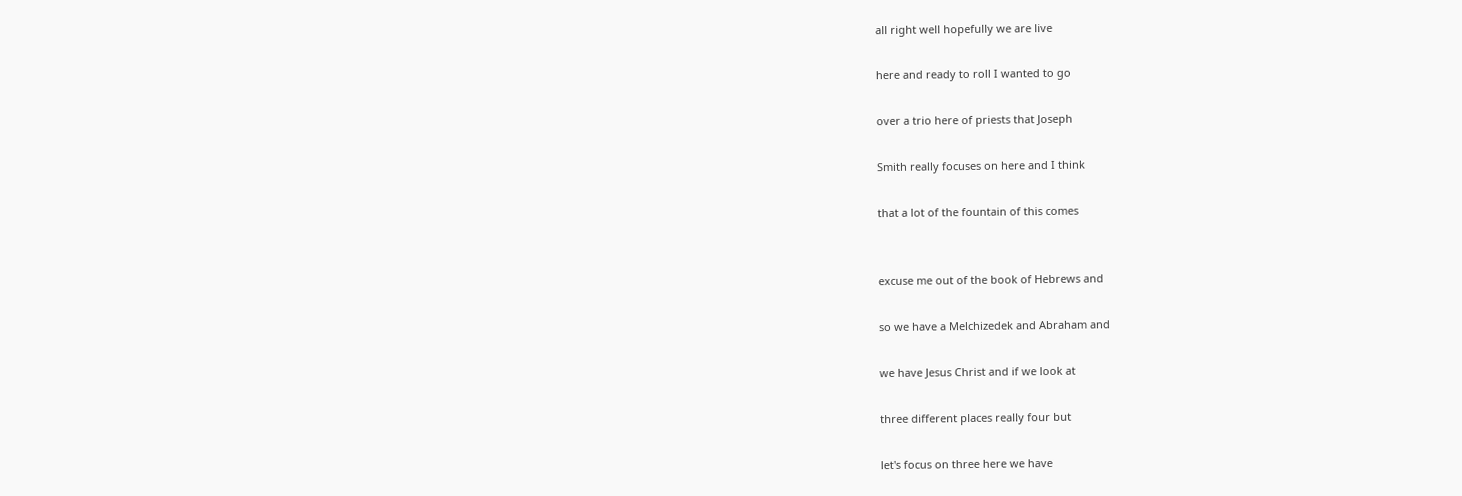all right well hopefully we are live

here and ready to roll I wanted to go

over a trio here of priests that Joseph

Smith really focuses on here and I think

that a lot of the fountain of this comes


excuse me out of the book of Hebrews and

so we have a Melchizedek and Abraham and

we have Jesus Christ and if we look at

three different places really four but

let's focus on three here we have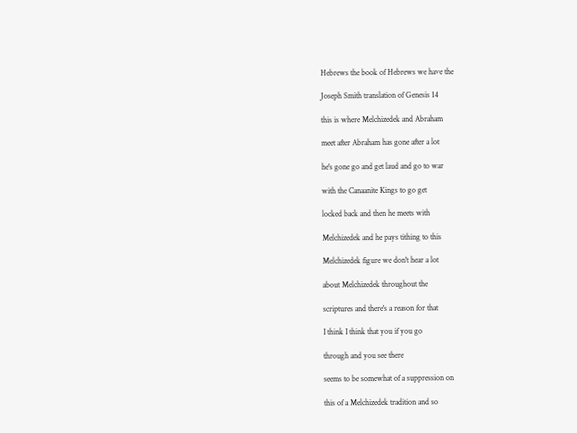Hebrews the book of Hebrews we have the

Joseph Smith translation of Genesis 14

this is where Melchizedek and Abraham

meet after Abraham has gone after a lot

he's gone go and get laud and go to war

with the Canaanite Kings to go get

locked back and then he meets with

Melchizedek and he pays tithing to this

Melchizedek figure we don't hear a lot

about Melchizedek throughout the

scriptures and there's a reason for that

I think I think that you if you go

through and you see there

seems to be somewhat of a suppression on

this of a Melchizedek tradition and so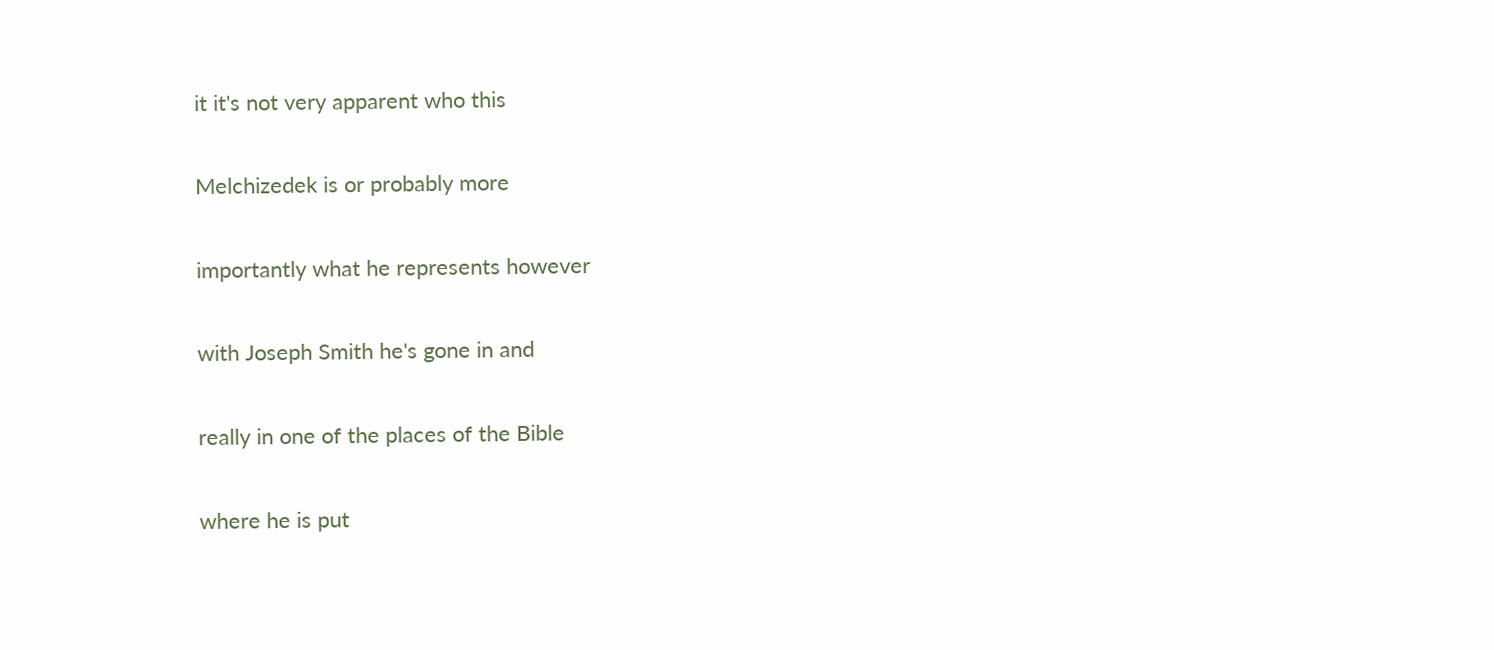it it's not very apparent who this

Melchizedek is or probably more

importantly what he represents however

with Joseph Smith he's gone in and

really in one of the places of the Bible

where he is put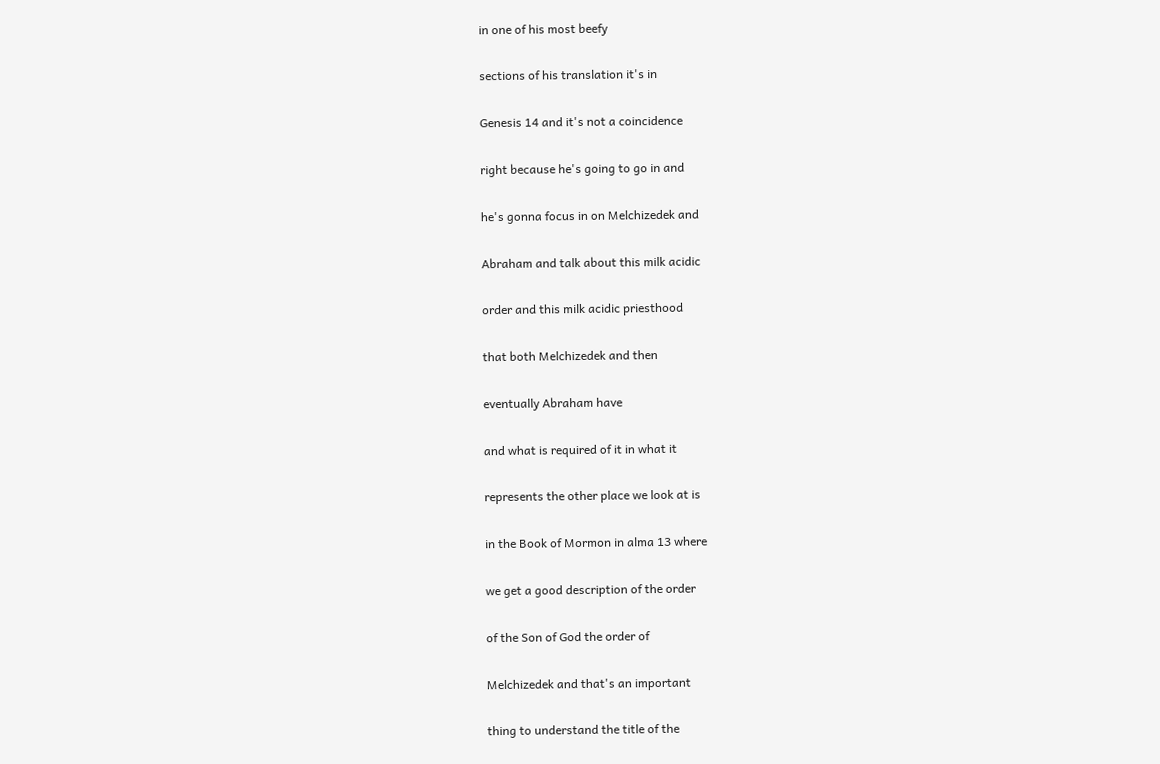in one of his most beefy

sections of his translation it's in

Genesis 14 and it's not a coincidence

right because he's going to go in and

he's gonna focus in on Melchizedek and

Abraham and talk about this milk acidic

order and this milk acidic priesthood

that both Melchizedek and then

eventually Abraham have

and what is required of it in what it

represents the other place we look at is

in the Book of Mormon in alma 13 where

we get a good description of the order

of the Son of God the order of

Melchizedek and that's an important

thing to understand the title of the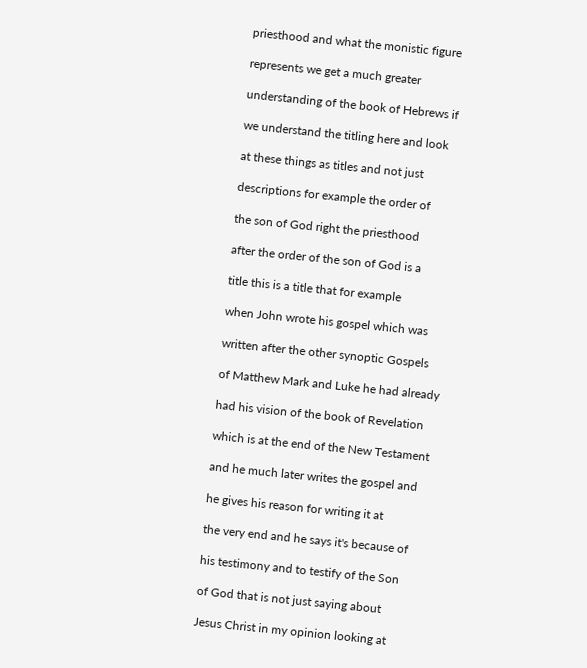priesthood and what the monistic figure

represents we get a much greater

understanding of the book of Hebrews if

we understand the titling here and look

at these things as titles and not just

descriptions for example the order of

the son of God right the priesthood

after the order of the son of God is a

title this is a title that for example

when John wrote his gospel which was

written after the other synoptic Gospels

of Matthew Mark and Luke he had already

had his vision of the book of Revelation

which is at the end of the New Testament

and he much later writes the gospel and

he gives his reason for writing it at

the very end and he says it's because of

his testimony and to testify of the Son

of God that is not just saying about

Jesus Christ in my opinion looking at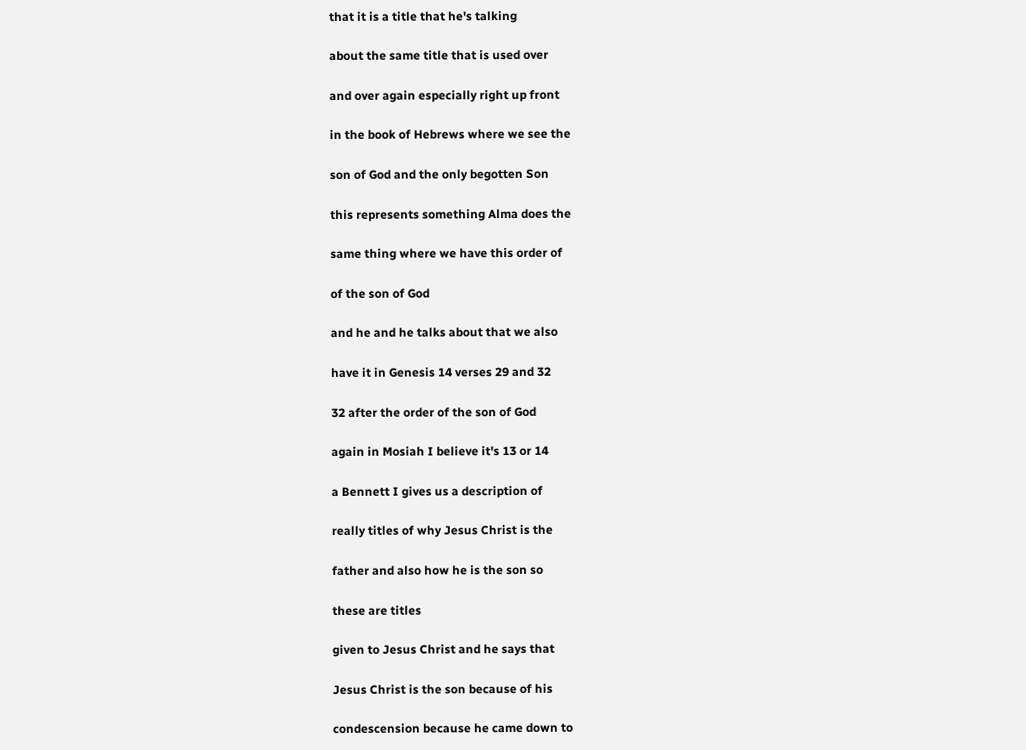that it is a title that he's talking

about the same title that is used over

and over again especially right up front

in the book of Hebrews where we see the

son of God and the only begotten Son

this represents something Alma does the

same thing where we have this order of

of the son of God

and he and he talks about that we also

have it in Genesis 14 verses 29 and 32

32 after the order of the son of God

again in Mosiah I believe it's 13 or 14

a Bennett I gives us a description of

really titles of why Jesus Christ is the

father and also how he is the son so

these are titles

given to Jesus Christ and he says that

Jesus Christ is the son because of his

condescension because he came down to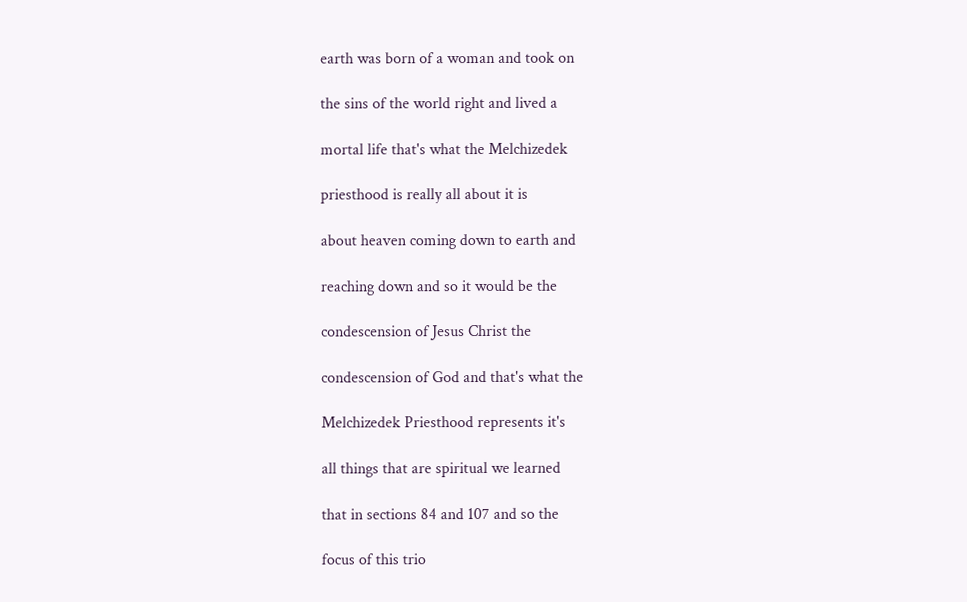earth was born of a woman and took on

the sins of the world right and lived a

mortal life that's what the Melchizedek

priesthood is really all about it is

about heaven coming down to earth and

reaching down and so it would be the

condescension of Jesus Christ the

condescension of God and that's what the

Melchizedek Priesthood represents it's

all things that are spiritual we learned

that in sections 84 and 107 and so the

focus of this trio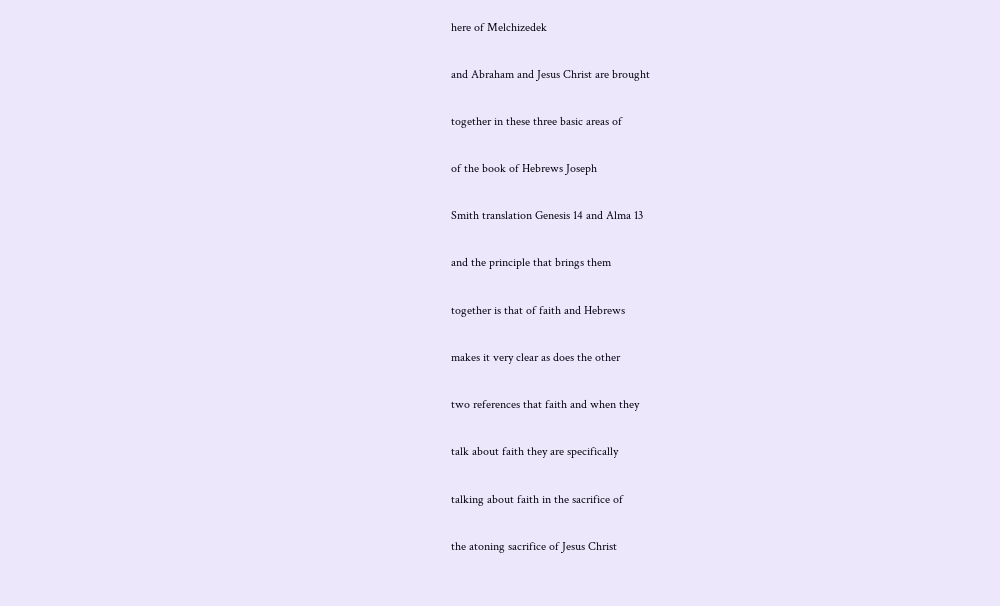here of Melchizedek

and Abraham and Jesus Christ are brought

together in these three basic areas of

of the book of Hebrews Joseph

Smith translation Genesis 14 and Alma 13

and the principle that brings them

together is that of faith and Hebrews

makes it very clear as does the other

two references that faith and when they

talk about faith they are specifically

talking about faith in the sacrifice of

the atoning sacrifice of Jesus Christ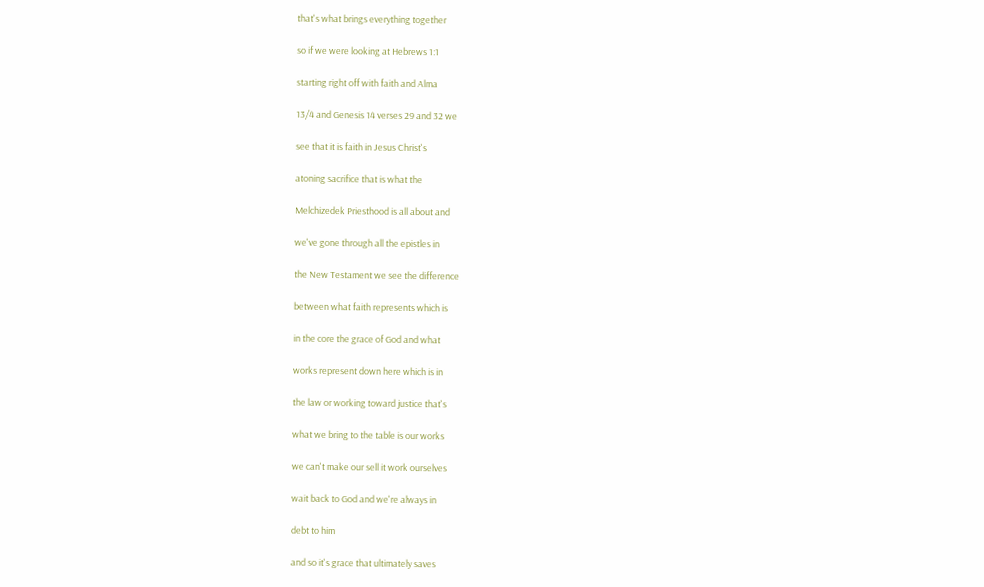that's what brings everything together

so if we were looking at Hebrews 1:1

starting right off with faith and Alma

13/4 and Genesis 14 verses 29 and 32 we

see that it is faith in Jesus Christ's

atoning sacrifice that is what the

Melchizedek Priesthood is all about and

we've gone through all the epistles in

the New Testament we see the difference

between what faith represents which is

in the core the grace of God and what

works represent down here which is in

the law or working toward justice that's

what we bring to the table is our works

we can't make our sell it work ourselves

wait back to God and we're always in

debt to him

and so it's grace that ultimately saves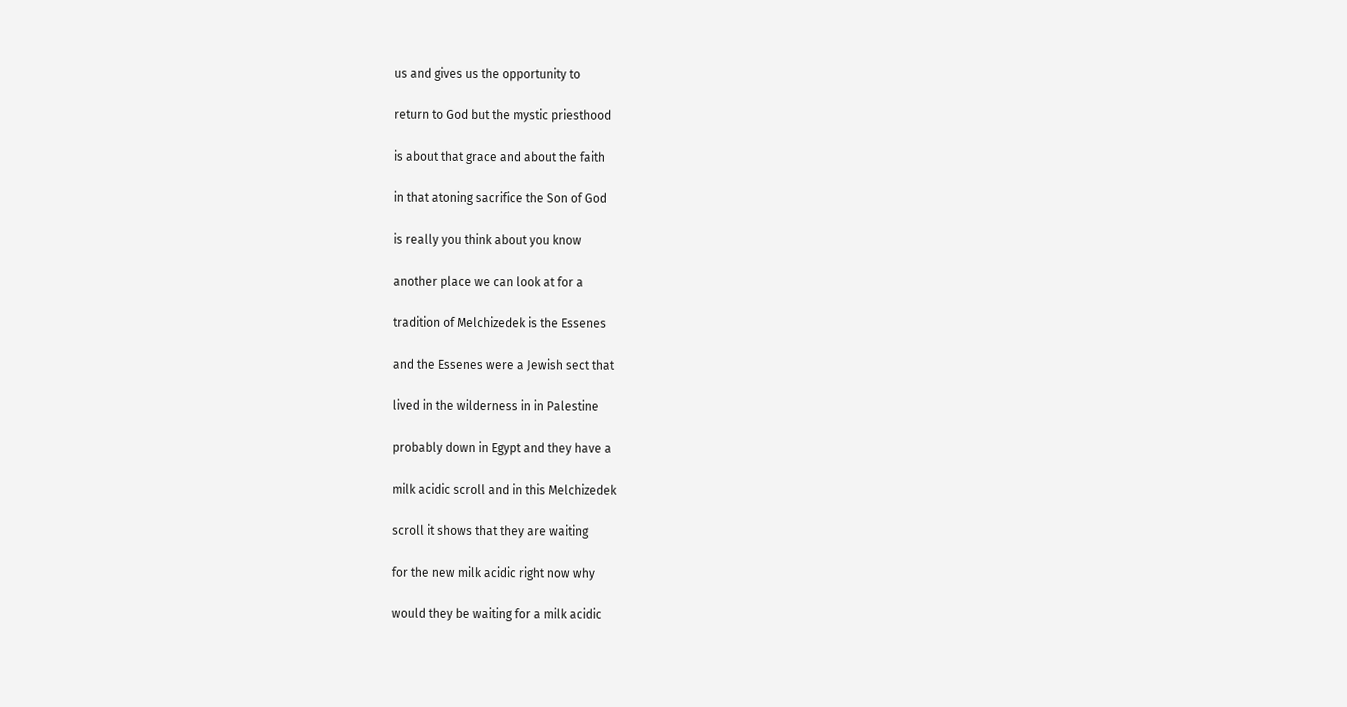us and gives us the opportunity to

return to God but the mystic priesthood

is about that grace and about the faith

in that atoning sacrifice the Son of God

is really you think about you know

another place we can look at for a

tradition of Melchizedek is the Essenes

and the Essenes were a Jewish sect that

lived in the wilderness in in Palestine

probably down in Egypt and they have a

milk acidic scroll and in this Melchizedek

scroll it shows that they are waiting

for the new milk acidic right now why

would they be waiting for a milk acidic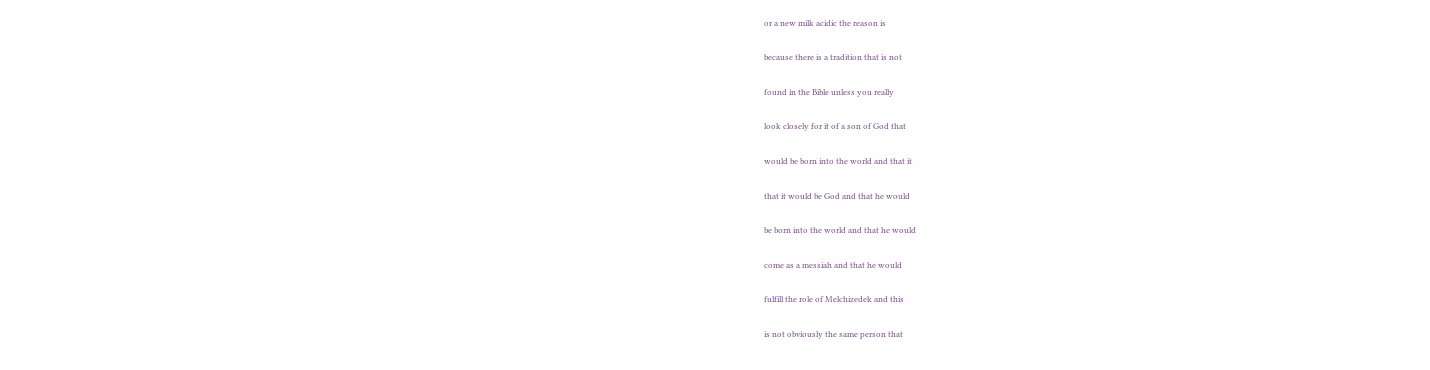or a new milk acidic the reason is

because there is a tradition that is not

found in the Bible unless you really

look closely for it of a son of God that

would be born into the world and that it

that it would be God and that he would

be born into the world and that he would

come as a messiah and that he would

fulfill the role of Melchizedek and this

is not obviously the same person that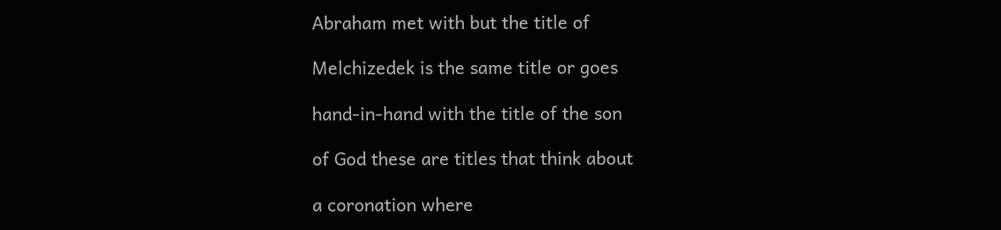Abraham met with but the title of

Melchizedek is the same title or goes

hand-in-hand with the title of the son

of God these are titles that think about

a coronation where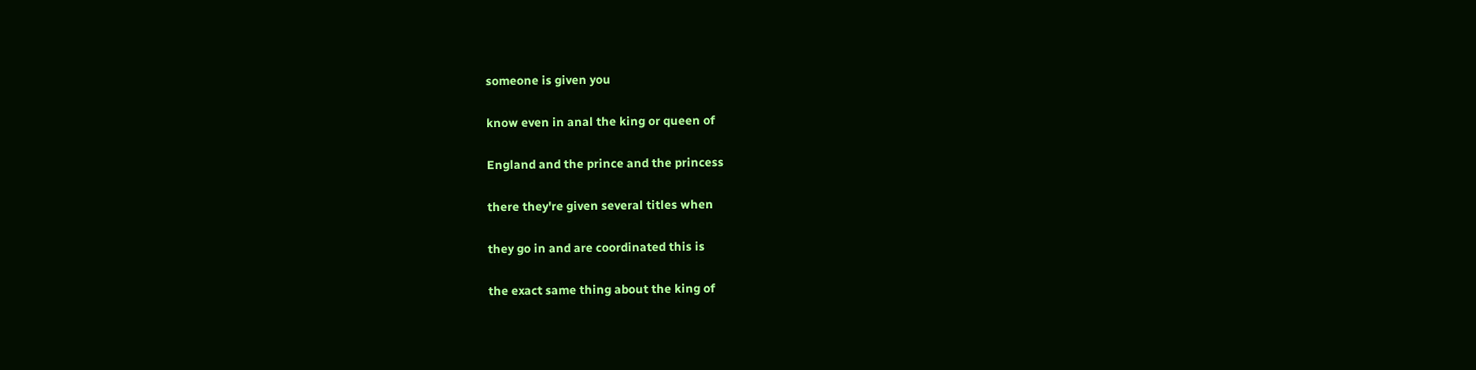someone is given you

know even in anal the king or queen of

England and the prince and the princess

there they're given several titles when

they go in and are coordinated this is

the exact same thing about the king of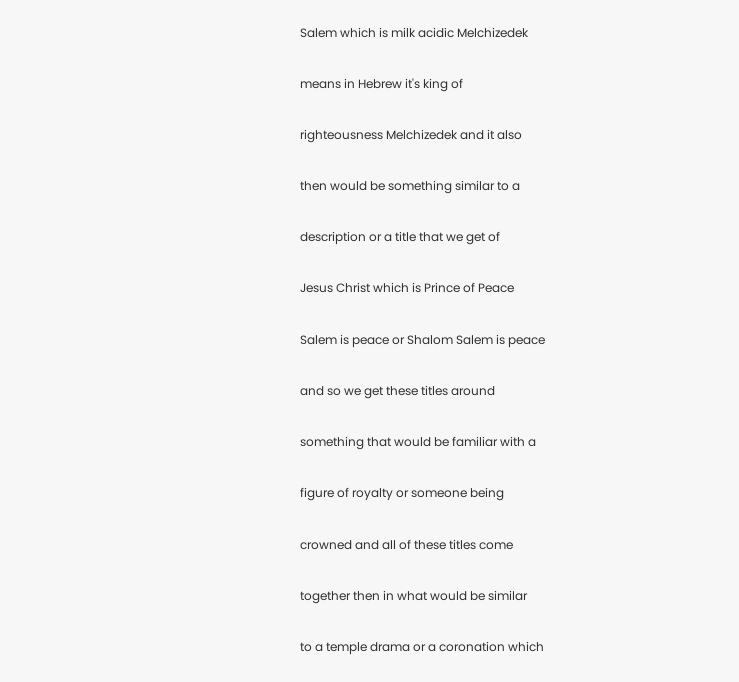Salem which is milk acidic Melchizedek

means in Hebrew it's king of

righteousness Melchizedek and it also

then would be something similar to a

description or a title that we get of

Jesus Christ which is Prince of Peace

Salem is peace or Shalom Salem is peace

and so we get these titles around

something that would be familiar with a

figure of royalty or someone being

crowned and all of these titles come

together then in what would be similar

to a temple drama or a coronation which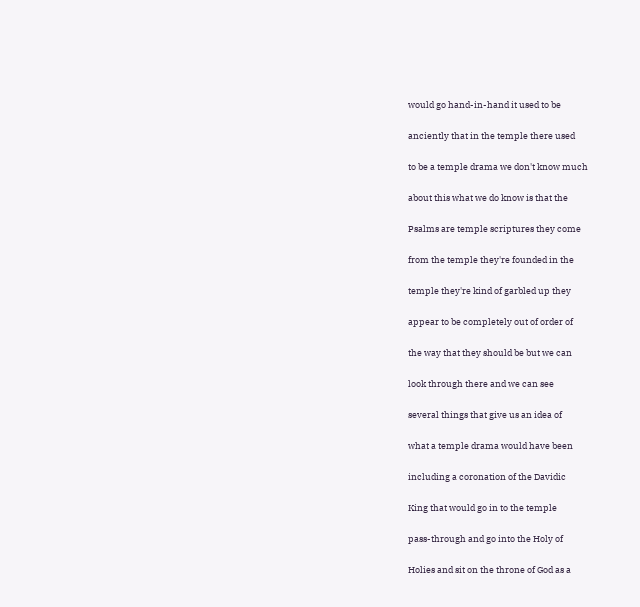would go hand-in-hand it used to be

anciently that in the temple there used

to be a temple drama we don't know much

about this what we do know is that the

Psalms are temple scriptures they come

from the temple they're founded in the

temple they're kind of garbled up they

appear to be completely out of order of

the way that they should be but we can

look through there and we can see

several things that give us an idea of

what a temple drama would have been

including a coronation of the Davidic

King that would go in to the temple

pass-through and go into the Holy of

Holies and sit on the throne of God as a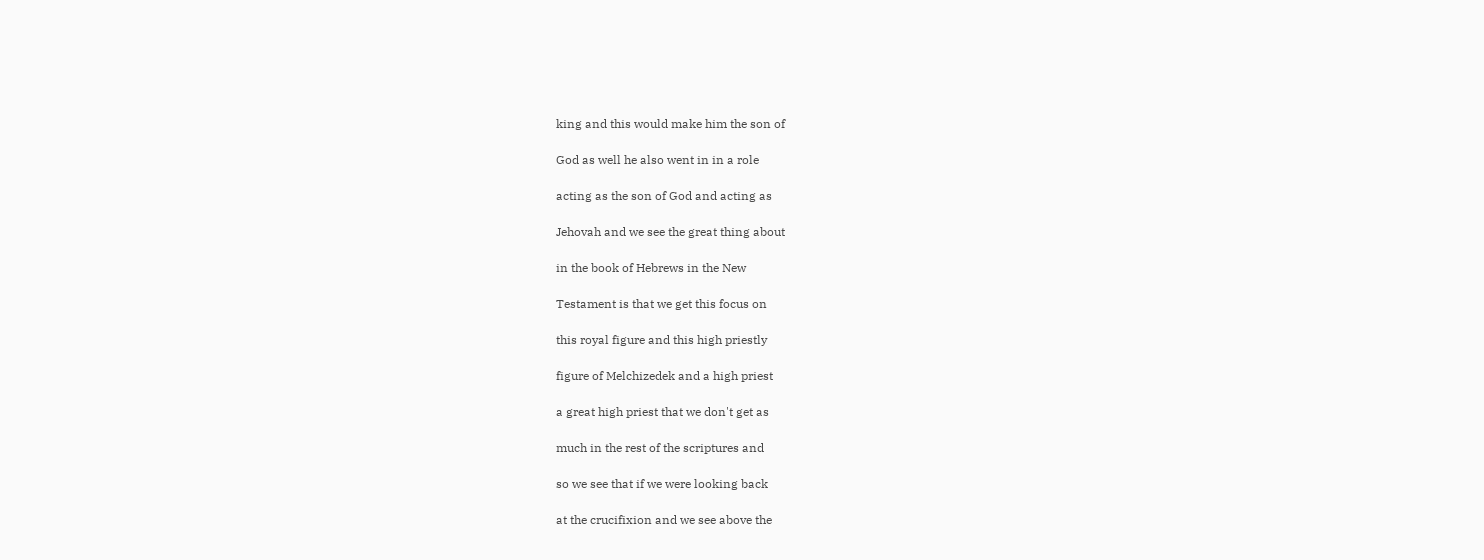king and this would make him the son of

God as well he also went in in a role

acting as the son of God and acting as

Jehovah and we see the great thing about

in the book of Hebrews in the New

Testament is that we get this focus on

this royal figure and this high priestly

figure of Melchizedek and a high priest

a great high priest that we don't get as

much in the rest of the scriptures and

so we see that if we were looking back

at the crucifixion and we see above the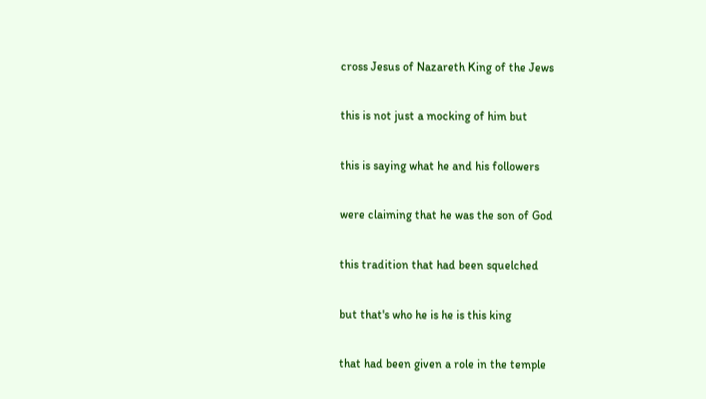cross Jesus of Nazareth King of the Jews

this is not just a mocking of him but

this is saying what he and his followers

were claiming that he was the son of God

this tradition that had been squelched

but that's who he is he is this king

that had been given a role in the temple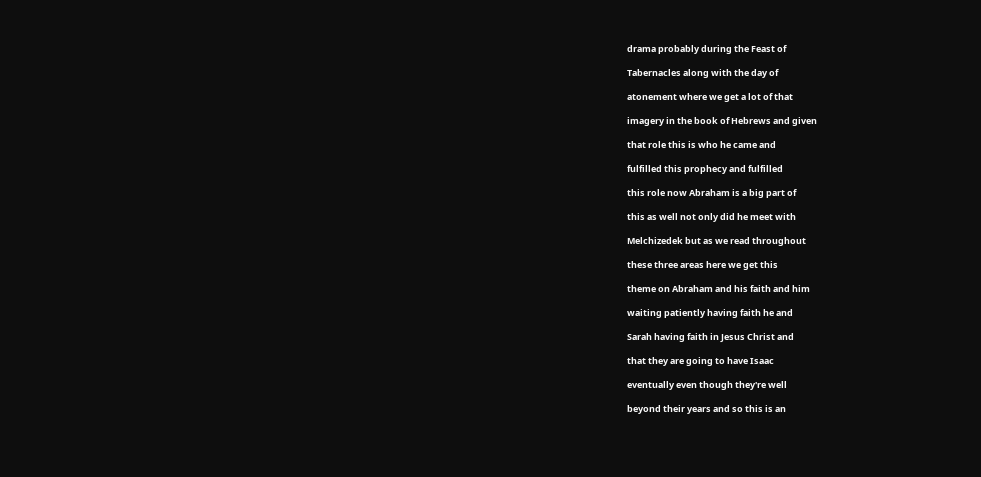drama probably during the Feast of

Tabernacles along with the day of

atonement where we get a lot of that

imagery in the book of Hebrews and given

that role this is who he came and

fulfilled this prophecy and fulfilled

this role now Abraham is a big part of

this as well not only did he meet with

Melchizedek but as we read throughout

these three areas here we get this

theme on Abraham and his faith and him

waiting patiently having faith he and

Sarah having faith in Jesus Christ and

that they are going to have Isaac

eventually even though they're well

beyond their years and so this is an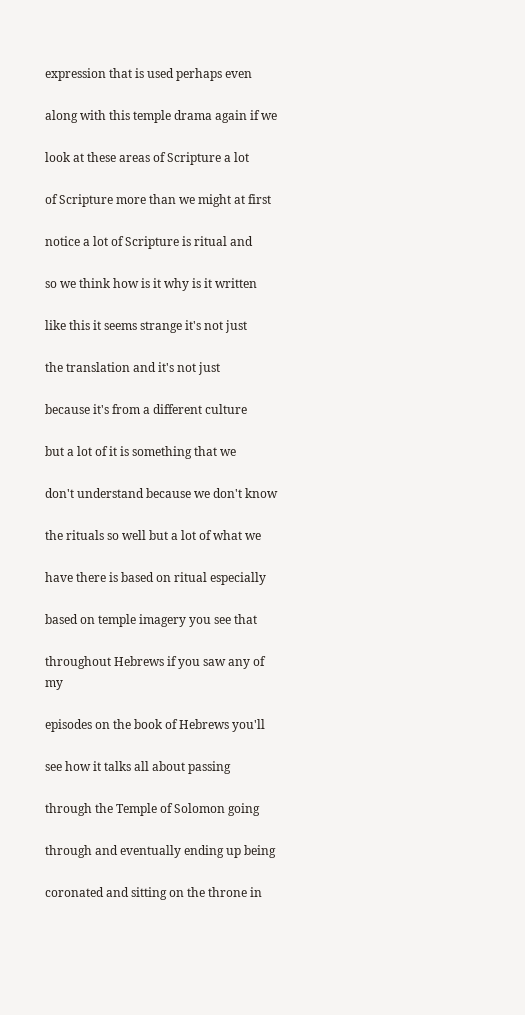expression that is used perhaps even

along with this temple drama again if we

look at these areas of Scripture a lot

of Scripture more than we might at first

notice a lot of Scripture is ritual and

so we think how is it why is it written

like this it seems strange it's not just

the translation and it's not just

because it's from a different culture

but a lot of it is something that we

don't understand because we don't know

the rituals so well but a lot of what we

have there is based on ritual especially

based on temple imagery you see that

throughout Hebrews if you saw any of my

episodes on the book of Hebrews you'll

see how it talks all about passing

through the Temple of Solomon going

through and eventually ending up being

coronated and sitting on the throne in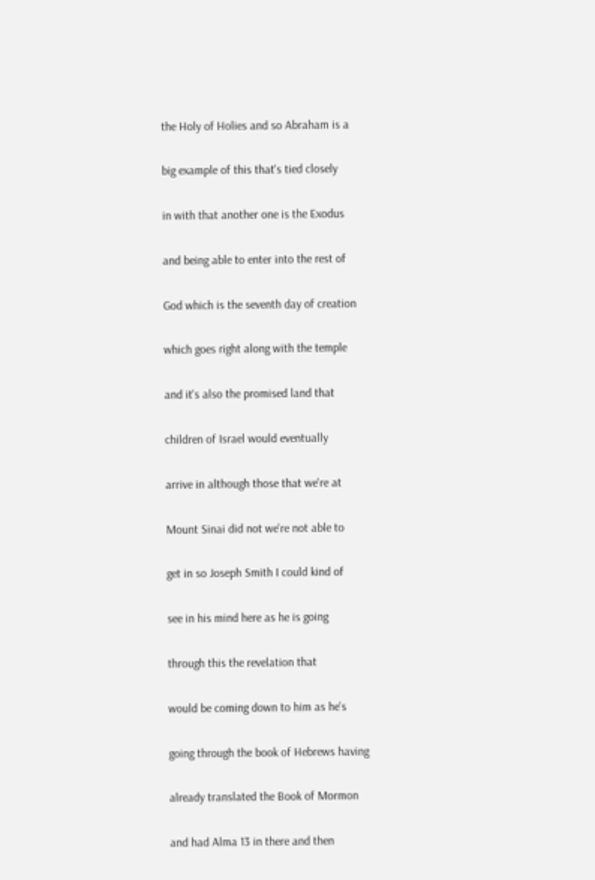the Holy of Holies and so Abraham is a

big example of this that's tied closely

in with that another one is the Exodus

and being able to enter into the rest of

God which is the seventh day of creation

which goes right along with the temple

and it's also the promised land that

children of Israel would eventually

arrive in although those that we're at

Mount Sinai did not we're not able to

get in so Joseph Smith I could kind of

see in his mind here as he is going

through this the revelation that

would be coming down to him as he's

going through the book of Hebrews having

already translated the Book of Mormon

and had Alma 13 in there and then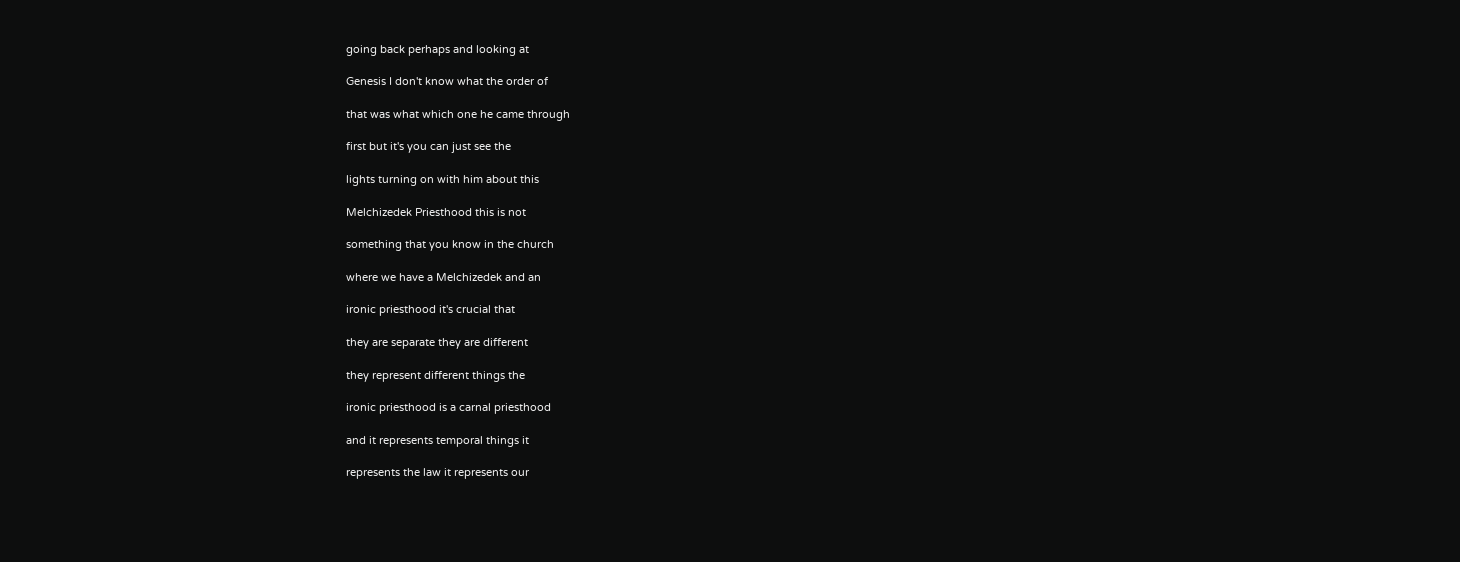going back perhaps and looking at

Genesis I don't know what the order of

that was what which one he came through

first but it's you can just see the

lights turning on with him about this

Melchizedek Priesthood this is not

something that you know in the church

where we have a Melchizedek and an

ironic priesthood it's crucial that

they are separate they are different

they represent different things the

ironic priesthood is a carnal priesthood

and it represents temporal things it

represents the law it represents our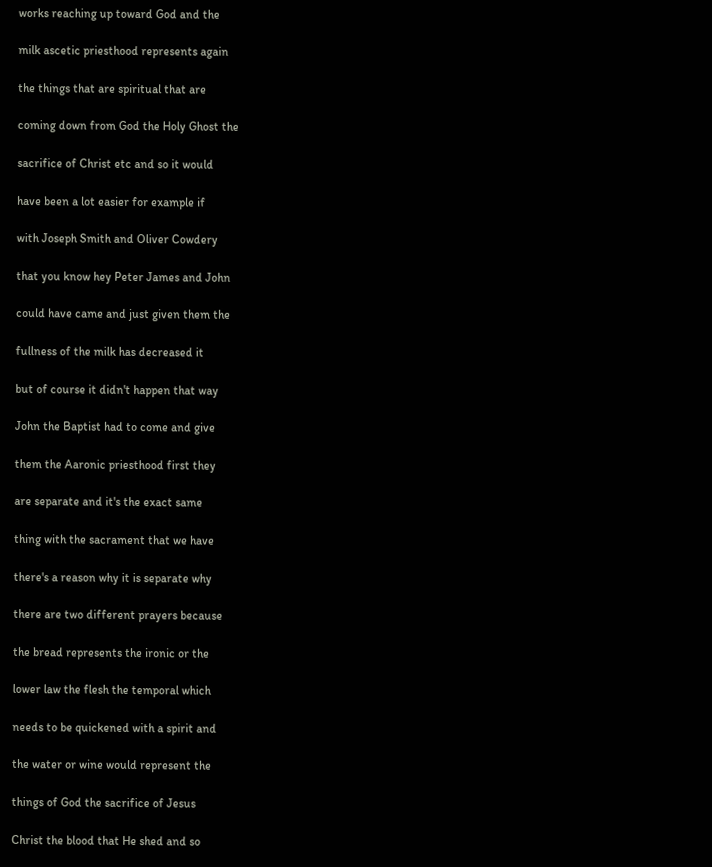works reaching up toward God and the

milk ascetic priesthood represents again

the things that are spiritual that are

coming down from God the Holy Ghost the

sacrifice of Christ etc and so it would

have been a lot easier for example if

with Joseph Smith and Oliver Cowdery

that you know hey Peter James and John

could have came and just given them the

fullness of the milk has decreased it

but of course it didn't happen that way

John the Baptist had to come and give

them the Aaronic priesthood first they

are separate and it's the exact same

thing with the sacrament that we have

there's a reason why it is separate why

there are two different prayers because

the bread represents the ironic or the

lower law the flesh the temporal which

needs to be quickened with a spirit and

the water or wine would represent the

things of God the sacrifice of Jesus

Christ the blood that He shed and so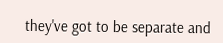they've got to be separate and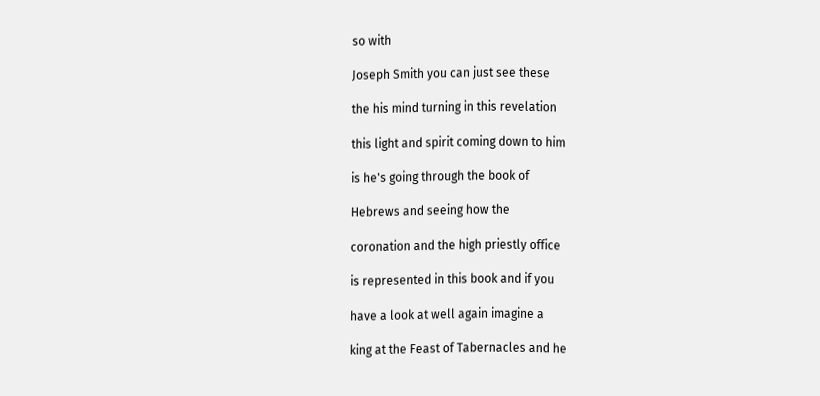so with

Joseph Smith you can just see these

the his mind turning in this revelation

this light and spirit coming down to him

is he's going through the book of

Hebrews and seeing how the

coronation and the high priestly office

is represented in this book and if you

have a look at well again imagine a

king at the Feast of Tabernacles and he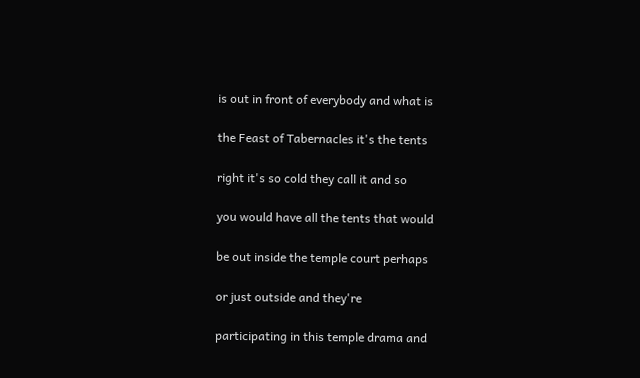is out in front of everybody and what is

the Feast of Tabernacles it's the tents

right it's so cold they call it and so

you would have all the tents that would

be out inside the temple court perhaps

or just outside and they're

participating in this temple drama and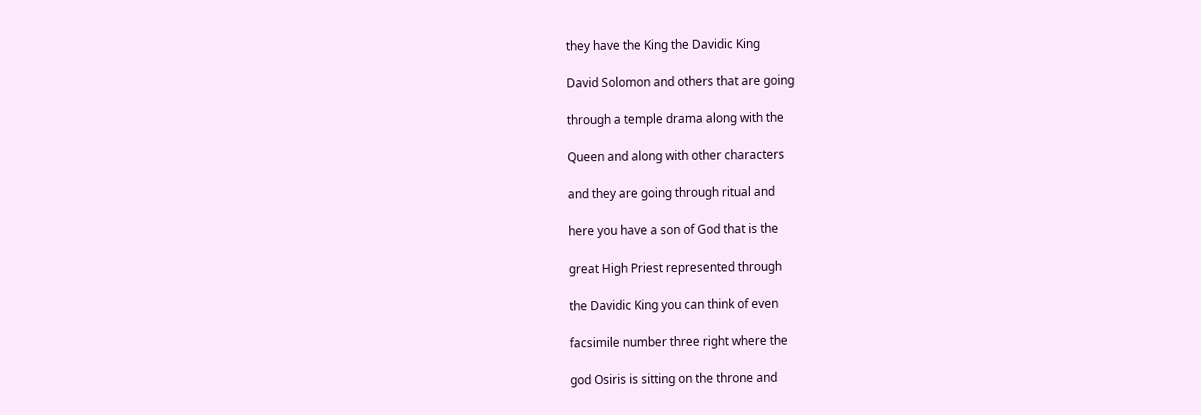they have the King the Davidic King

David Solomon and others that are going

through a temple drama along with the

Queen and along with other characters

and they are going through ritual and

here you have a son of God that is the

great High Priest represented through

the Davidic King you can think of even

facsimile number three right where the

god Osiris is sitting on the throne and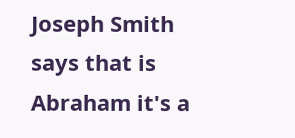Joseph Smith says that is Abraham it's a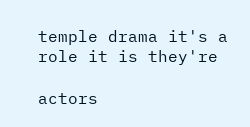temple drama it's a role it is they're

actors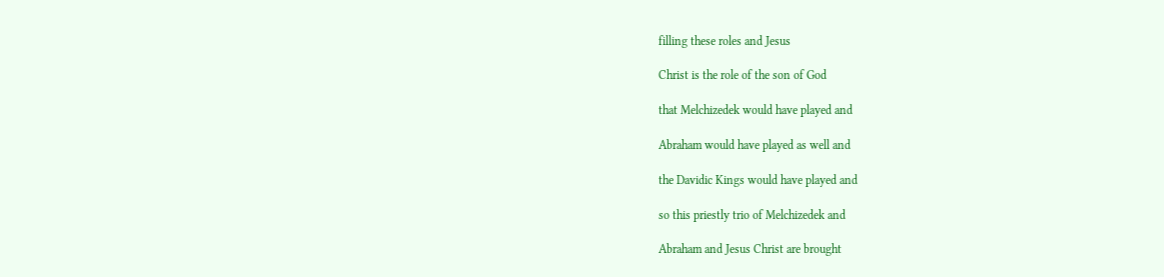filling these roles and Jesus

Christ is the role of the son of God

that Melchizedek would have played and

Abraham would have played as well and

the Davidic Kings would have played and

so this priestly trio of Melchizedek and

Abraham and Jesus Christ are brought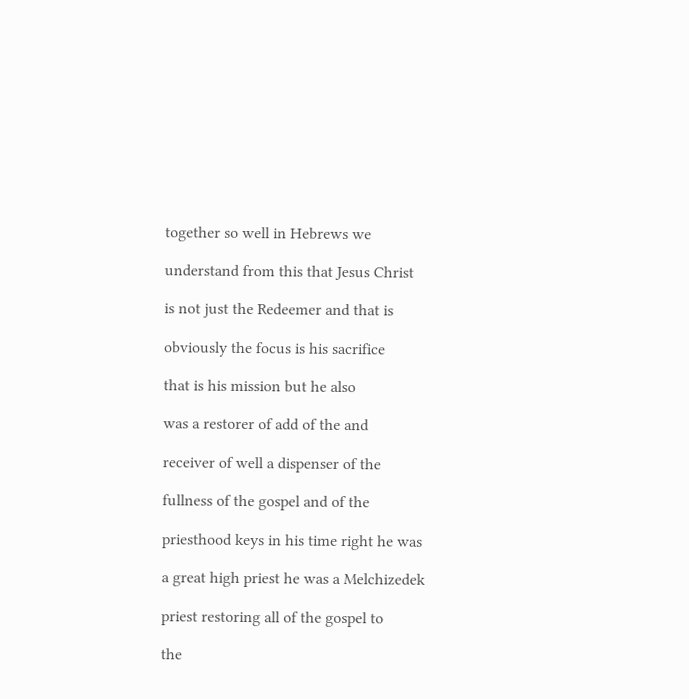together so well in Hebrews we

understand from this that Jesus Christ

is not just the Redeemer and that is

obviously the focus is his sacrifice

that is his mission but he also

was a restorer of add of the and

receiver of well a dispenser of the

fullness of the gospel and of the

priesthood keys in his time right he was

a great high priest he was a Melchizedek

priest restoring all of the gospel to

the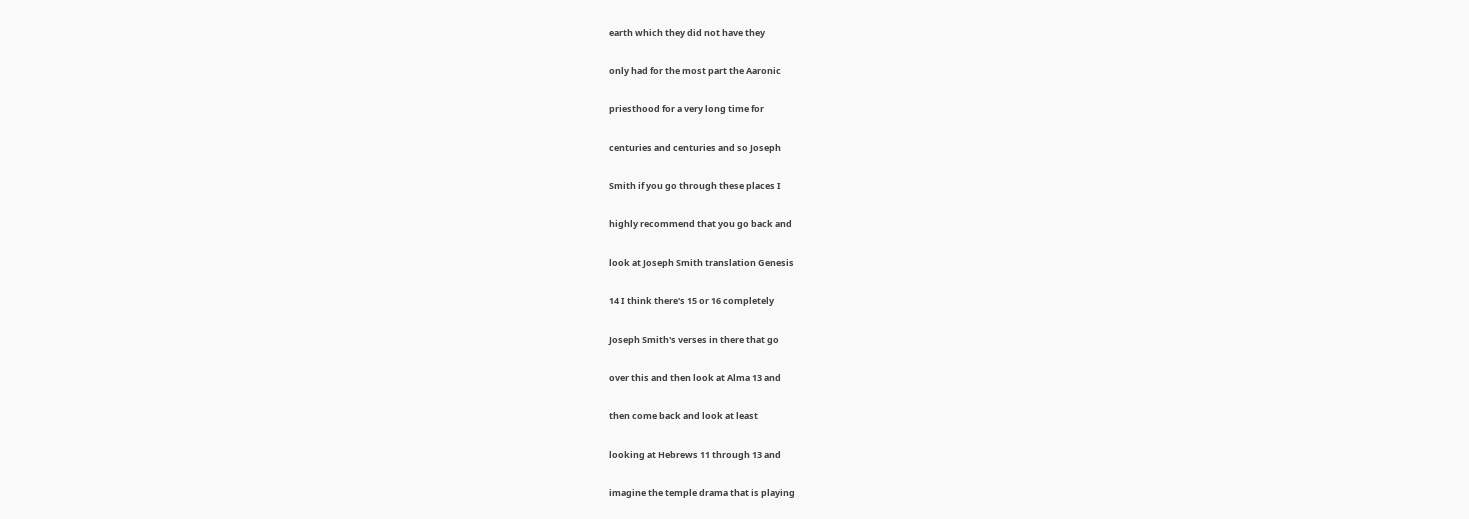earth which they did not have they

only had for the most part the Aaronic

priesthood for a very long time for

centuries and centuries and so Joseph

Smith if you go through these places I

highly recommend that you go back and

look at Joseph Smith translation Genesis

14 I think there's 15 or 16 completely

Joseph Smith's verses in there that go

over this and then look at Alma 13 and

then come back and look at least

looking at Hebrews 11 through 13 and

imagine the temple drama that is playing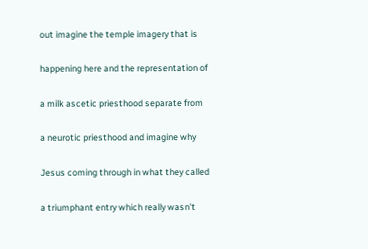out imagine the temple imagery that is

happening here and the representation of

a milk ascetic priesthood separate from

a neurotic priesthood and imagine why

Jesus coming through in what they called

a triumphant entry which really wasn't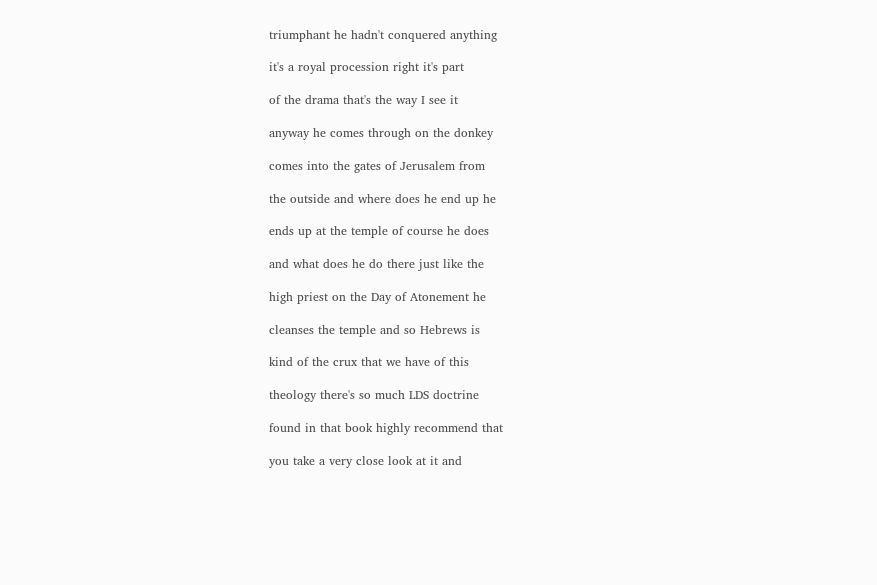triumphant he hadn't conquered anything

it's a royal procession right it's part

of the drama that's the way I see it

anyway he comes through on the donkey

comes into the gates of Jerusalem from

the outside and where does he end up he

ends up at the temple of course he does

and what does he do there just like the

high priest on the Day of Atonement he

cleanses the temple and so Hebrews is

kind of the crux that we have of this

theology there's so much LDS doctrine

found in that book highly recommend that

you take a very close look at it and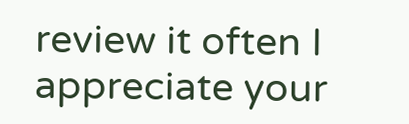review it often I appreciate your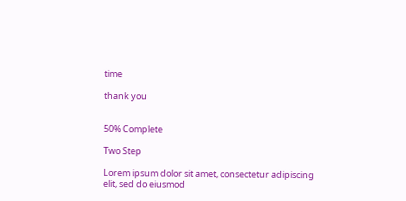time

thank you


50% Complete

Two Step

Lorem ipsum dolor sit amet, consectetur adipiscing elit, sed do eiusmod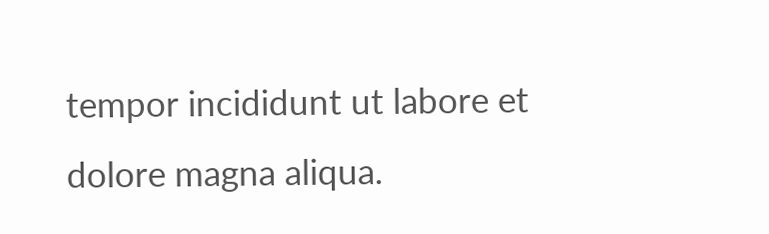tempor incididunt ut labore et dolore magna aliqua.